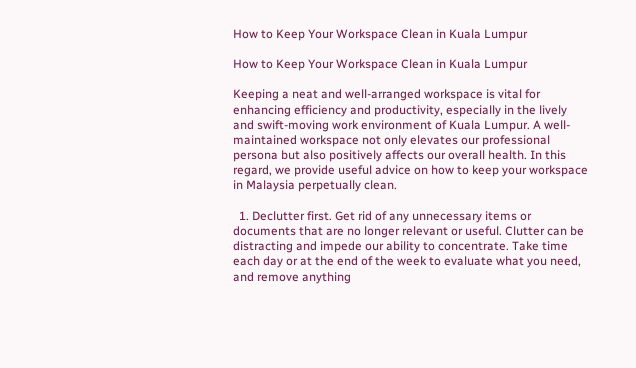How to Keep Your Workspace Clean in Kuala Lumpur

How to Keep Your Workspace Clean in Kuala Lumpur

Keeping a neat and well-arranged workspace is vital for enhancing efficiency and productivity, especially in the lively and swift-moving work environment of Kuala Lumpur. A well-maintained workspace not only elevates our professional persona but also positively affects our overall health. In this regard, we provide useful advice on how to keep your workspace in Malaysia perpetually clean.

  1. Declutter first. Get rid of any unnecessary items or documents that are no longer relevant or useful. Clutter can be distracting and impede our ability to concentrate. Take time each day or at the end of the week to evaluate what you need, and remove anything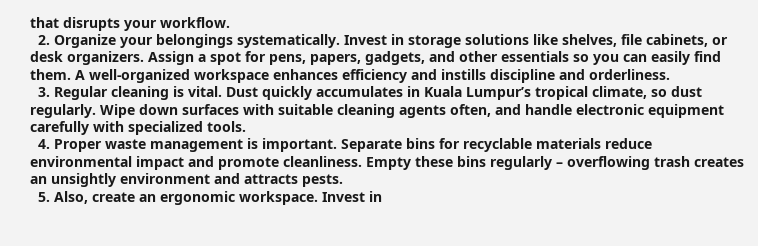that disrupts your workflow.
  2. Organize your belongings systematically. Invest in storage solutions like shelves, file cabinets, or desk organizers. Assign a spot for pens, papers, gadgets, and other essentials so you can easily find them. A well-organized workspace enhances efficiency and instills discipline and orderliness.
  3. Regular cleaning is vital. Dust quickly accumulates in Kuala Lumpur’s tropical climate, so dust regularly. Wipe down surfaces with suitable cleaning agents often, and handle electronic equipment carefully with specialized tools.
  4. Proper waste management is important. Separate bins for recyclable materials reduce environmental impact and promote cleanliness. Empty these bins regularly – overflowing trash creates an unsightly environment and attracts pests.
  5. Also, create an ergonomic workspace. Invest in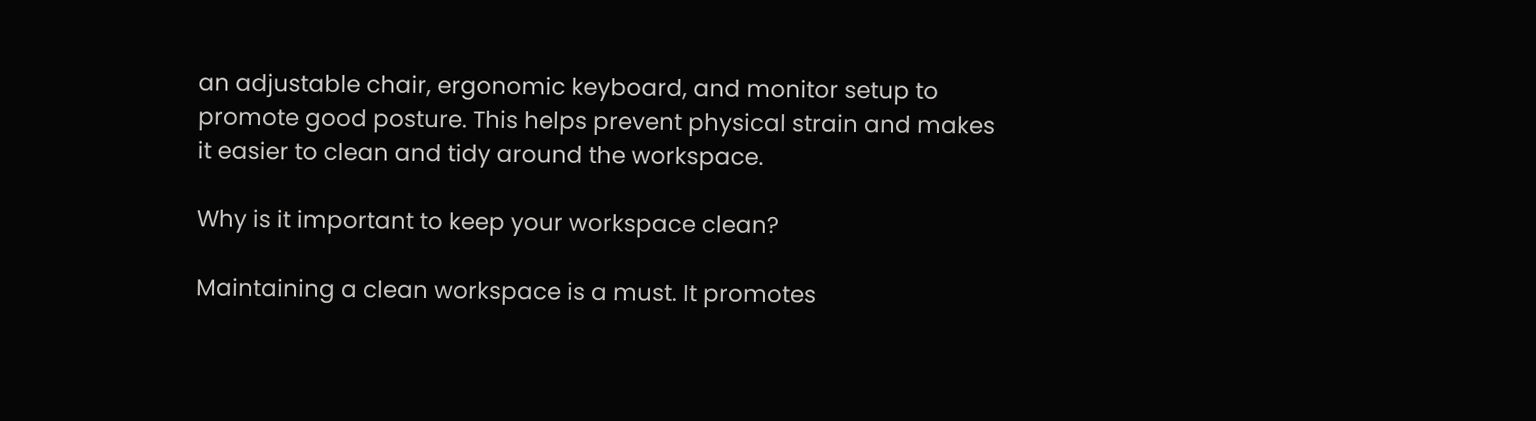an adjustable chair, ergonomic keyboard, and monitor setup to promote good posture. This helps prevent physical strain and makes it easier to clean and tidy around the workspace.

Why is it important to keep your workspace clean?

Maintaining a clean workspace is a must. It promotes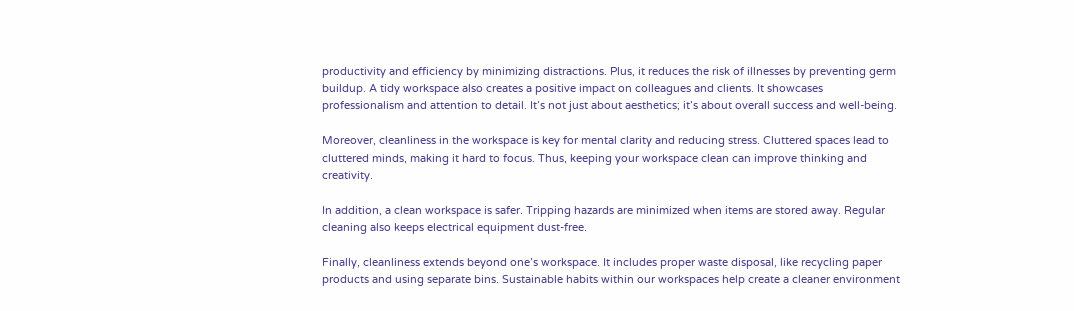productivity and efficiency by minimizing distractions. Plus, it reduces the risk of illnesses by preventing germ buildup. A tidy workspace also creates a positive impact on colleagues and clients. It showcases professionalism and attention to detail. It’s not just about aesthetics; it’s about overall success and well-being.

Moreover, cleanliness in the workspace is key for mental clarity and reducing stress. Cluttered spaces lead to cluttered minds, making it hard to focus. Thus, keeping your workspace clean can improve thinking and creativity.

In addition, a clean workspace is safer. Tripping hazards are minimized when items are stored away. Regular cleaning also keeps electrical equipment dust-free.

Finally, cleanliness extends beyond one’s workspace. It includes proper waste disposal, like recycling paper products and using separate bins. Sustainable habits within our workspaces help create a cleaner environment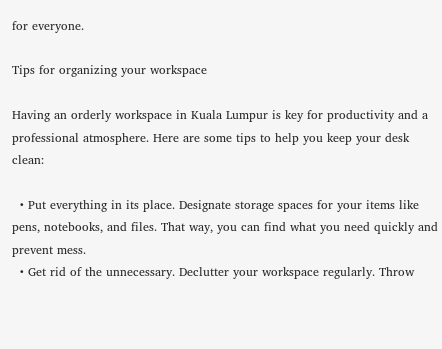for everyone.

Tips for organizing your workspace

Having an orderly workspace in Kuala Lumpur is key for productivity and a professional atmosphere. Here are some tips to help you keep your desk clean:

  • Put everything in its place. Designate storage spaces for your items like pens, notebooks, and files. That way, you can find what you need quickly and prevent mess.
  • Get rid of the unnecessary. Declutter your workspace regularly. Throw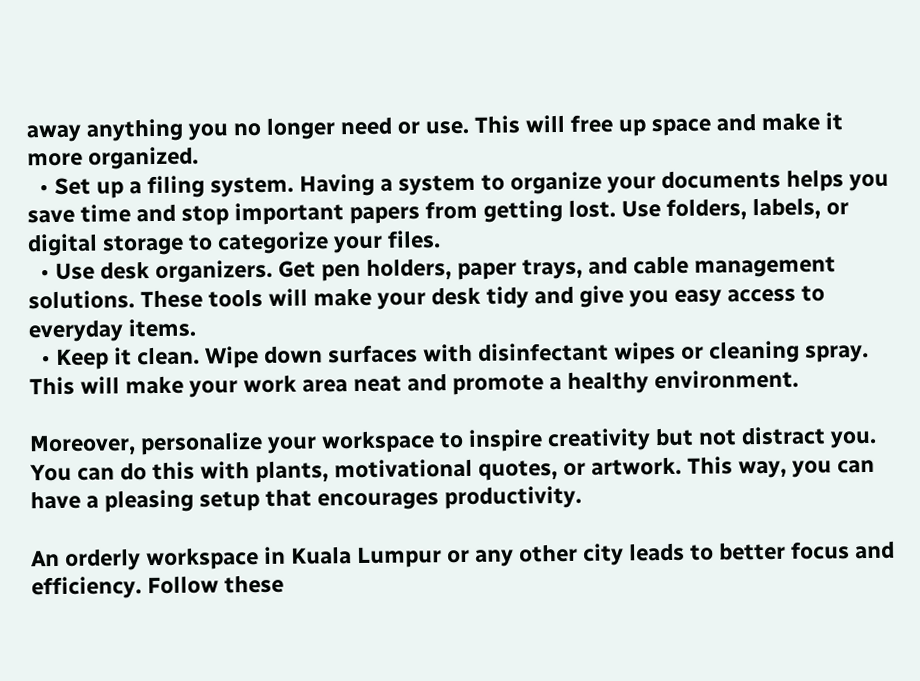away anything you no longer need or use. This will free up space and make it more organized.
  • Set up a filing system. Having a system to organize your documents helps you save time and stop important papers from getting lost. Use folders, labels, or digital storage to categorize your files.
  • Use desk organizers. Get pen holders, paper trays, and cable management solutions. These tools will make your desk tidy and give you easy access to everyday items.
  • Keep it clean. Wipe down surfaces with disinfectant wipes or cleaning spray. This will make your work area neat and promote a healthy environment.

Moreover, personalize your workspace to inspire creativity but not distract you. You can do this with plants, motivational quotes, or artwork. This way, you can have a pleasing setup that encourages productivity.

An orderly workspace in Kuala Lumpur or any other city leads to better focus and efficiency. Follow these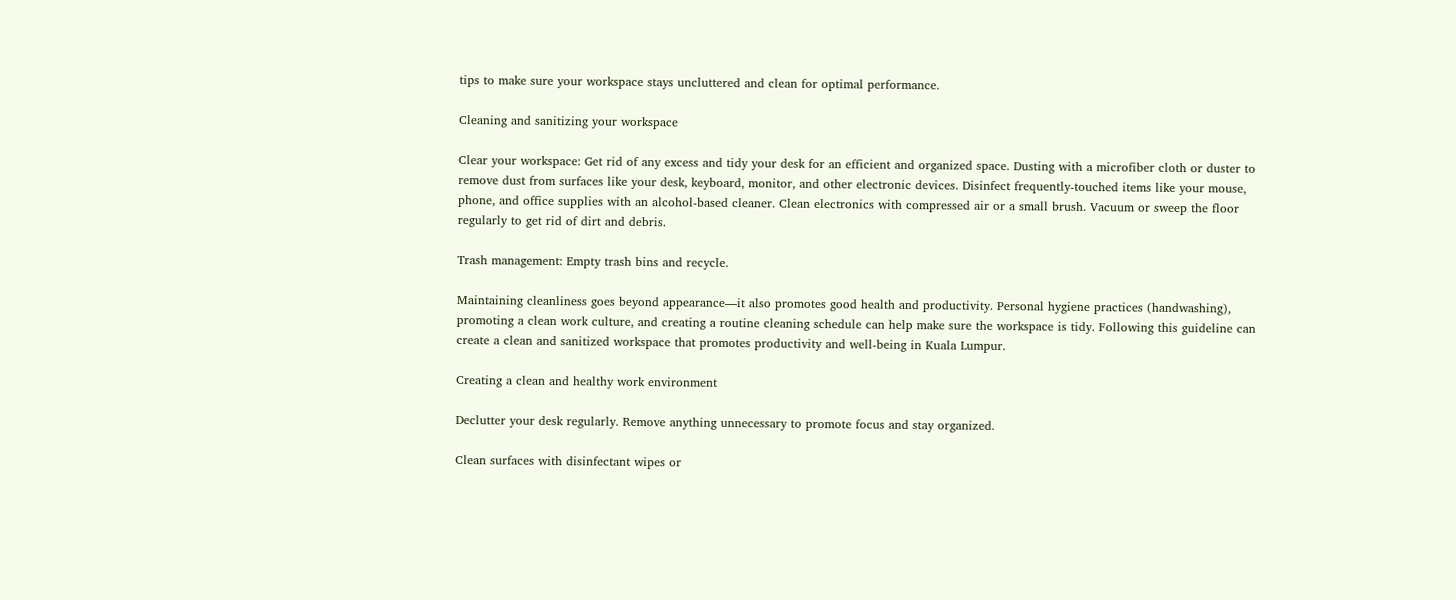tips to make sure your workspace stays uncluttered and clean for optimal performance.

Cleaning and sanitizing your workspace

Clear your workspace: Get rid of any excess and tidy your desk for an efficient and organized space. Dusting with a microfiber cloth or duster to remove dust from surfaces like your desk, keyboard, monitor, and other electronic devices. Disinfect frequently-touched items like your mouse, phone, and office supplies with an alcohol-based cleaner. Clean electronics with compressed air or a small brush. Vacuum or sweep the floor regularly to get rid of dirt and debris.

Trash management: Empty trash bins and recycle.

Maintaining cleanliness goes beyond appearance—it also promotes good health and productivity. Personal hygiene practices (handwashing), promoting a clean work culture, and creating a routine cleaning schedule can help make sure the workspace is tidy. Following this guideline can create a clean and sanitized workspace that promotes productivity and well-being in Kuala Lumpur.

Creating a clean and healthy work environment

Declutter your desk regularly. Remove anything unnecessary to promote focus and stay organized.

Clean surfaces with disinfectant wipes or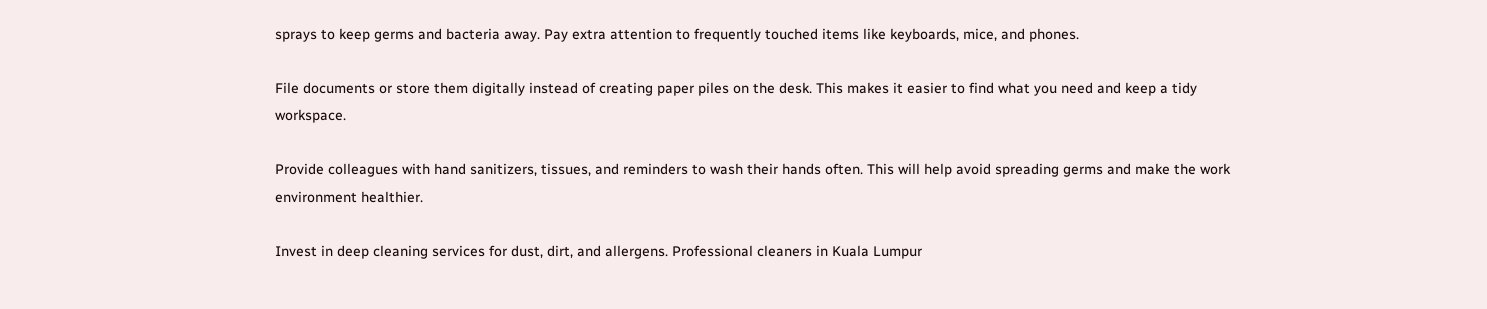sprays to keep germs and bacteria away. Pay extra attention to frequently touched items like keyboards, mice, and phones.

File documents or store them digitally instead of creating paper piles on the desk. This makes it easier to find what you need and keep a tidy workspace.

Provide colleagues with hand sanitizers, tissues, and reminders to wash their hands often. This will help avoid spreading germs and make the work environment healthier.

Invest in deep cleaning services for dust, dirt, and allergens. Professional cleaners in Kuala Lumpur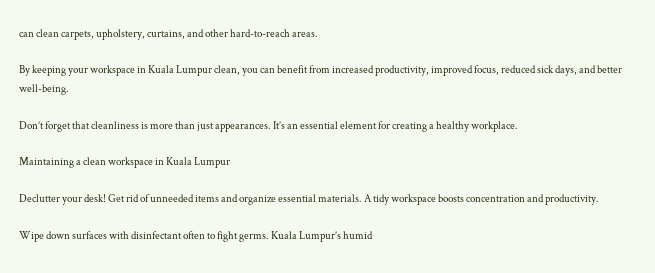can clean carpets, upholstery, curtains, and other hard-to-reach areas.

By keeping your workspace in Kuala Lumpur clean, you can benefit from increased productivity, improved focus, reduced sick days, and better well-being.

Don’t forget that cleanliness is more than just appearances. It’s an essential element for creating a healthy workplace.

Maintaining a clean workspace in Kuala Lumpur

Declutter your desk! Get rid of unneeded items and organize essential materials. A tidy workspace boosts concentration and productivity.

Wipe down surfaces with disinfectant often to fight germs. Kuala Lumpur’s humid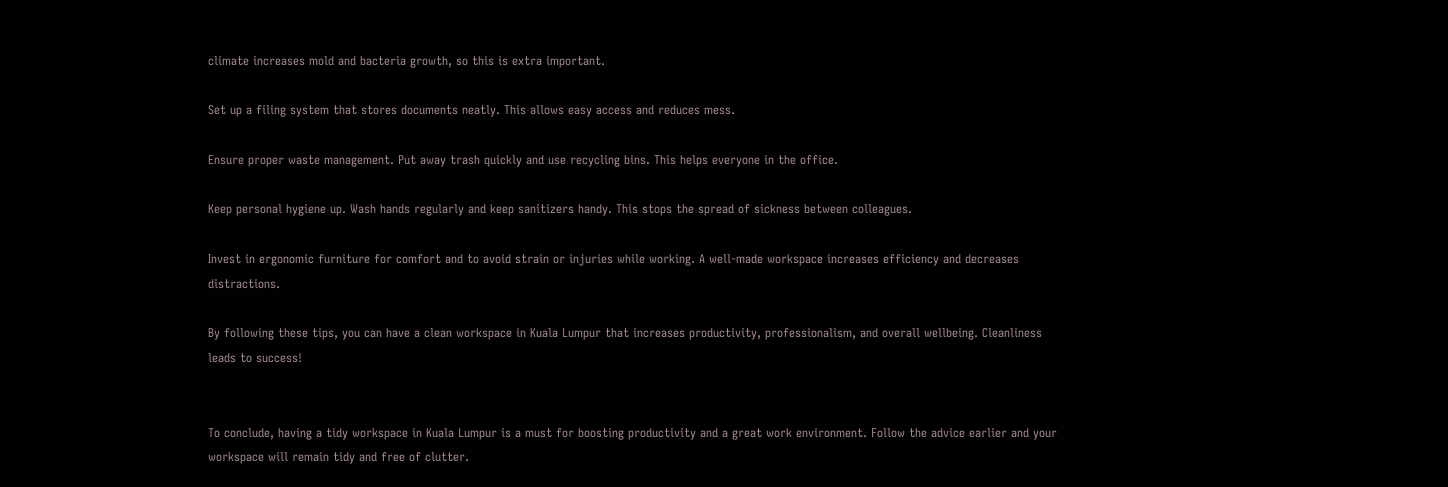climate increases mold and bacteria growth, so this is extra important.

Set up a filing system that stores documents neatly. This allows easy access and reduces mess.

Ensure proper waste management. Put away trash quickly and use recycling bins. This helps everyone in the office.

Keep personal hygiene up. Wash hands regularly and keep sanitizers handy. This stops the spread of sickness between colleagues.

Invest in ergonomic furniture for comfort and to avoid strain or injuries while working. A well-made workspace increases efficiency and decreases distractions.

By following these tips, you can have a clean workspace in Kuala Lumpur that increases productivity, professionalism, and overall wellbeing. Cleanliness leads to success!


To conclude, having a tidy workspace in Kuala Lumpur is a must for boosting productivity and a great work environment. Follow the advice earlier and your workspace will remain tidy and free of clutter.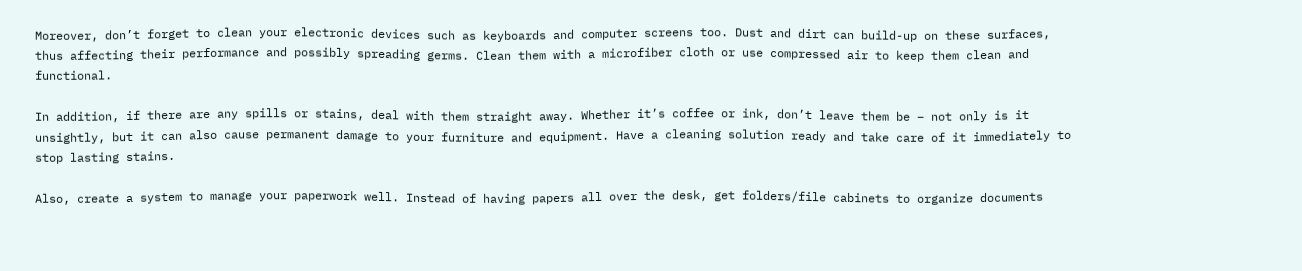Moreover, don’t forget to clean your electronic devices such as keyboards and computer screens too. Dust and dirt can build-up on these surfaces, thus affecting their performance and possibly spreading germs. Clean them with a microfiber cloth or use compressed air to keep them clean and functional.

In addition, if there are any spills or stains, deal with them straight away. Whether it’s coffee or ink, don’t leave them be – not only is it unsightly, but it can also cause permanent damage to your furniture and equipment. Have a cleaning solution ready and take care of it immediately to stop lasting stains.

Also, create a system to manage your paperwork well. Instead of having papers all over the desk, get folders/file cabinets to organize documents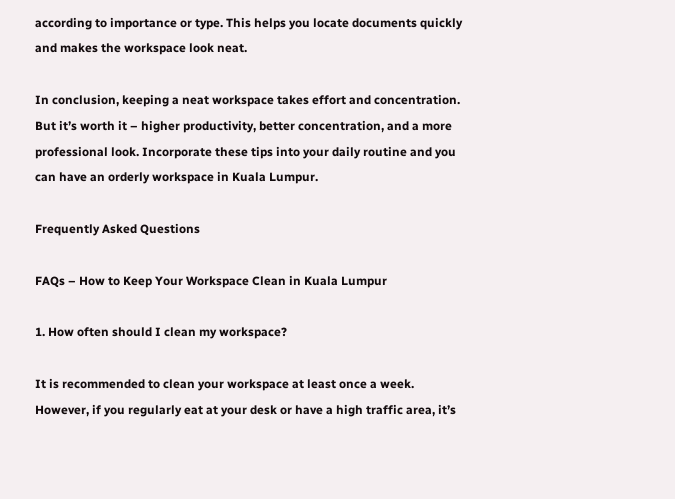according to importance or type. This helps you locate documents quickly and makes the workspace look neat.

In conclusion, keeping a neat workspace takes effort and concentration. But it’s worth it – higher productivity, better concentration, and a more professional look. Incorporate these tips into your daily routine and you can have an orderly workspace in Kuala Lumpur.

Frequently Asked Questions

FAQs – How to Keep Your Workspace Clean in Kuala Lumpur

1. How often should I clean my workspace?

It is recommended to clean your workspace at least once a week. However, if you regularly eat at your desk or have a high traffic area, it’s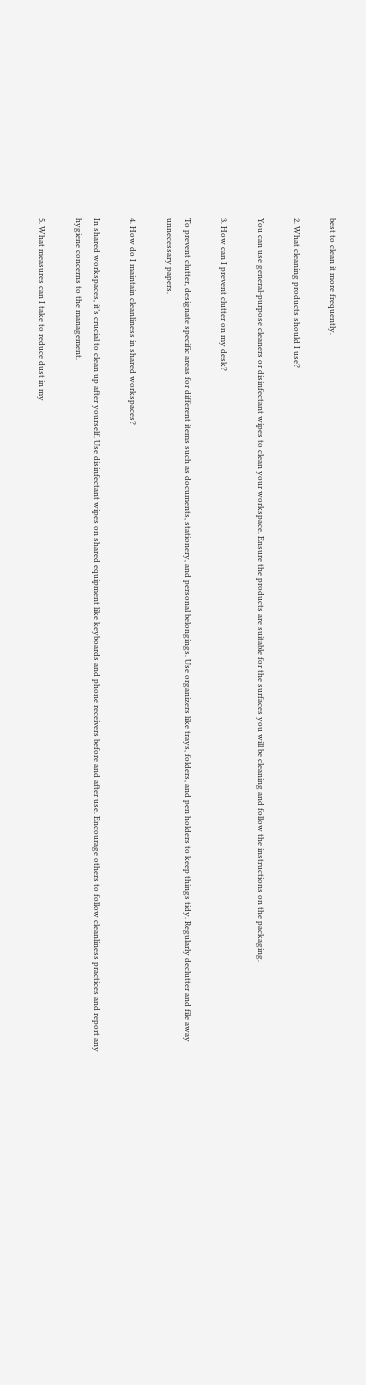best to clean it more frequently.

2. What cleaning products should I use?

You can use general-purpose cleaners or disinfectant wipes to clean your workspace. Ensure the products are suitable for the surfaces you will be cleaning and follow the instructions on the packaging.

3. How can I prevent clutter on my desk?

To prevent clutter, designate specific areas for different items such as documents, stationery, and personal belongings. Use organizers like trays, folders, and pen holders to keep things tidy. Regularly declutter and file away unnecessary papers.

4. How do I maintain cleanliness in shared workspaces?

In shared workspaces, it’s crucial to clean up after yourself. Use disinfectant wipes on shared equipment like keyboards and phone receivers before and after use. Encourage others to follow cleanliness practices and report any hygiene concerns to the management.

5. What measures can I take to reduce dust in my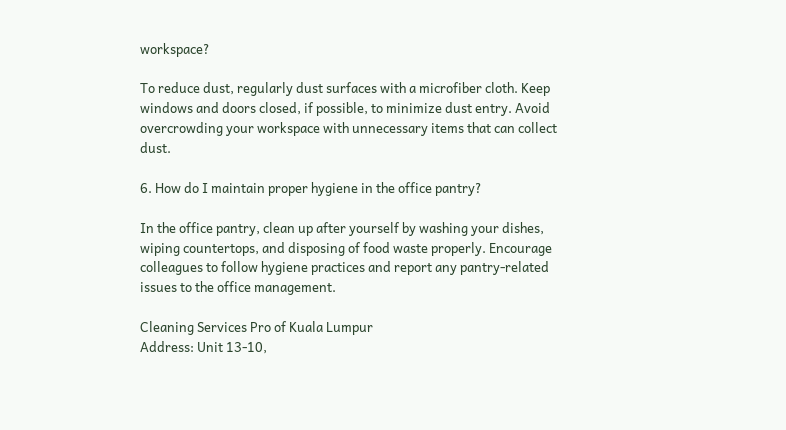workspace?

To reduce dust, regularly dust surfaces with a microfiber cloth. Keep windows and doors closed, if possible, to minimize dust entry. Avoid overcrowding your workspace with unnecessary items that can collect dust.

6. How do I maintain proper hygiene in the office pantry?

In the office pantry, clean up after yourself by washing your dishes, wiping countertops, and disposing of food waste properly. Encourage colleagues to follow hygiene practices and report any pantry-related issues to the office management.

Cleaning Services Pro of Kuala Lumpur
Address: Unit 13-10,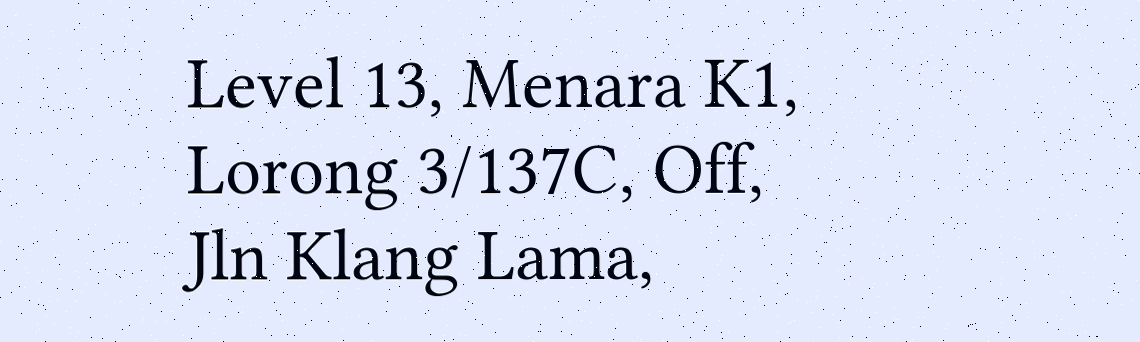Level 13, Menara K1, Lorong 3/137C, Off, Jln Klang Lama,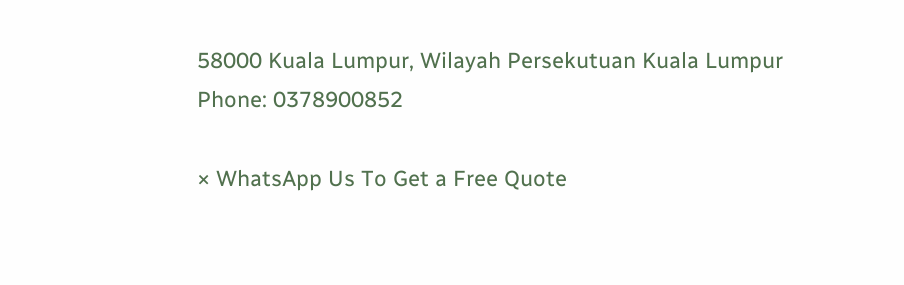58000 Kuala Lumpur, Wilayah Persekutuan Kuala Lumpur
Phone: 0378900852

× WhatsApp Us To Get a Free Quote